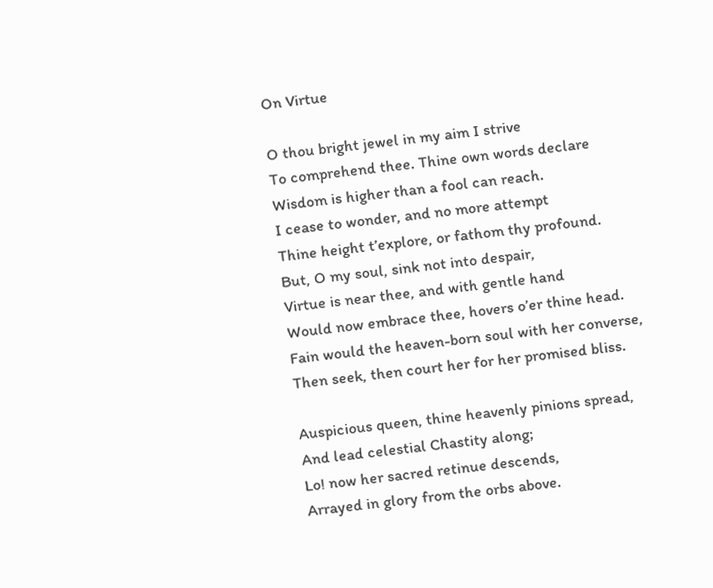On Virtue

O thou bright jewel in my aim I strive
To comprehend thee. Thine own words declare
Wisdom is higher than a fool can reach.
I cease to wonder, and no more attempt
Thine height t’explore, or fathom thy profound.
But, O my soul, sink not into despair,
Virtue is near thee, and with gentle hand
Would now embrace thee, hovers o’er thine head.
Fain would the heaven-born soul with her converse,
Then seek, then court her for her promised bliss.

Auspicious queen, thine heavenly pinions spread,
And lead celestial Chastity along;
Lo! now her sacred retinue descends,
Arrayed in glory from the orbs above.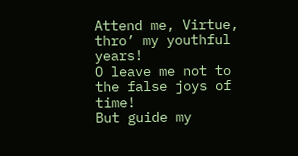Attend me, Virtue, thro’ my youthful years!
O leave me not to the false joys of time!
But guide my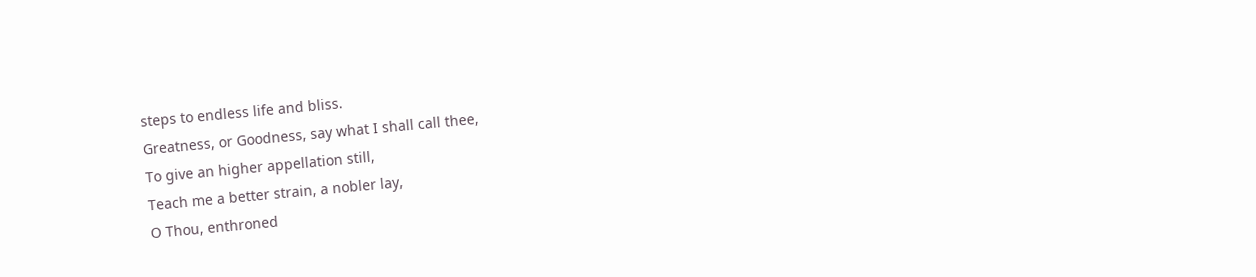steps to endless life and bliss.
Greatness, or Goodness, say what I shall call thee,
To give an higher appellation still,
Teach me a better strain, a nobler lay,
O Thou, enthroned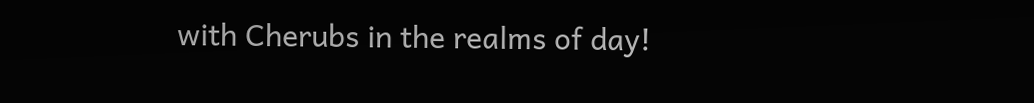with Cherubs in the realms of day!